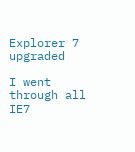Explorer 7 upgraded

I went through all IE7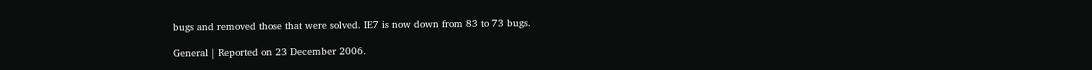bugs and removed those that were solved. IE7 is now down from 83 to 73 bugs.

General | Reported on 23 December 2006.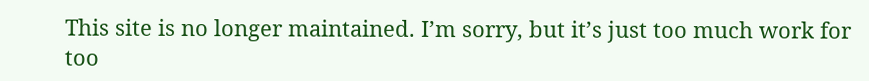This site is no longer maintained. I’m sorry, but it’s just too much work for too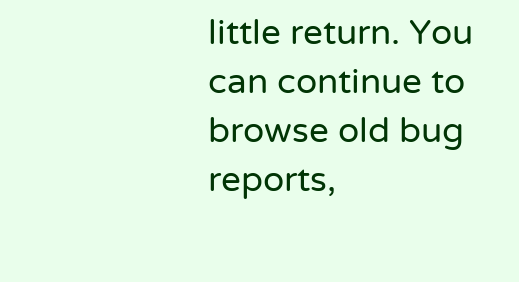little return. You can continue to browse old bug reports,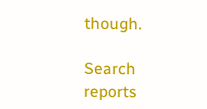though.

Search reports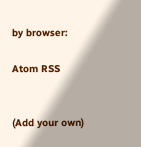by browser:

Atom RSS


(Add your own)